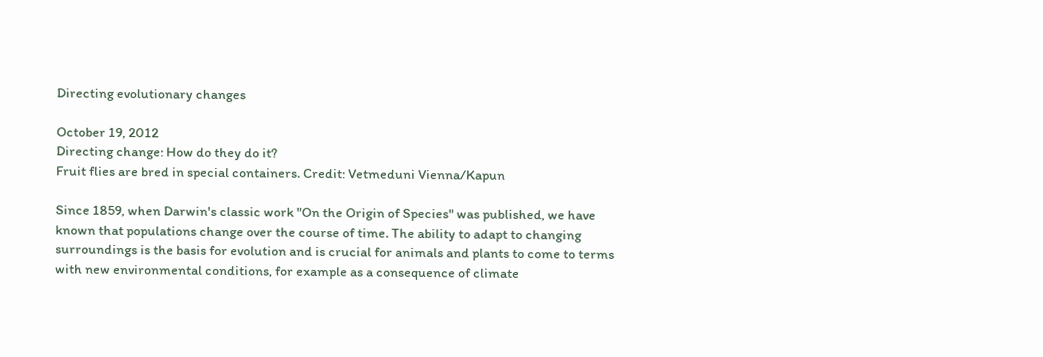Directing evolutionary changes

October 19, 2012
Directing change: How do they do it?
Fruit flies are bred in special containers. Credit: Vetmeduni Vienna/Kapun

Since 1859, when Darwin's classic work "On the Origin of Species" was published, we have known that populations change over the course of time. The ability to adapt to changing surroundings is the basis for evolution and is crucial for animals and plants to come to terms with new environmental conditions, for example as a consequence of climate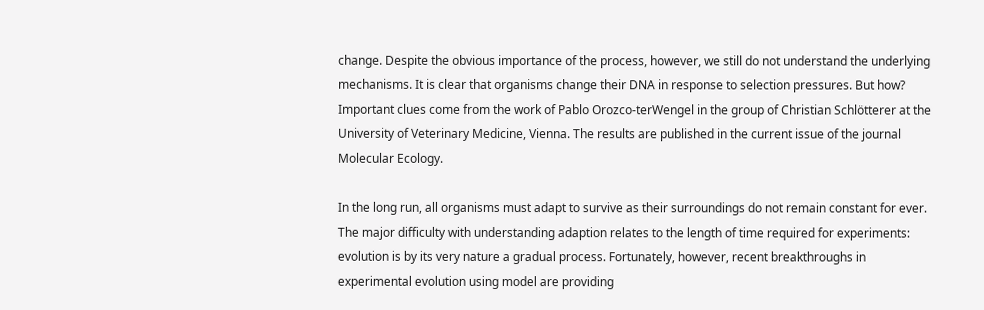change. Despite the obvious importance of the process, however, we still do not understand the underlying mechanisms. It is clear that organisms change their DNA in response to selection pressures. But how? Important clues come from the work of Pablo Orozco-terWengel in the group of Christian Schlötterer at the University of Veterinary Medicine, Vienna. The results are published in the current issue of the journal Molecular Ecology.

In the long run, all organisms must adapt to survive as their surroundings do not remain constant for ever. The major difficulty with understanding adaption relates to the length of time required for experiments: evolution is by its very nature a gradual process. Fortunately, however, recent breakthroughs in experimental evolution using model are providing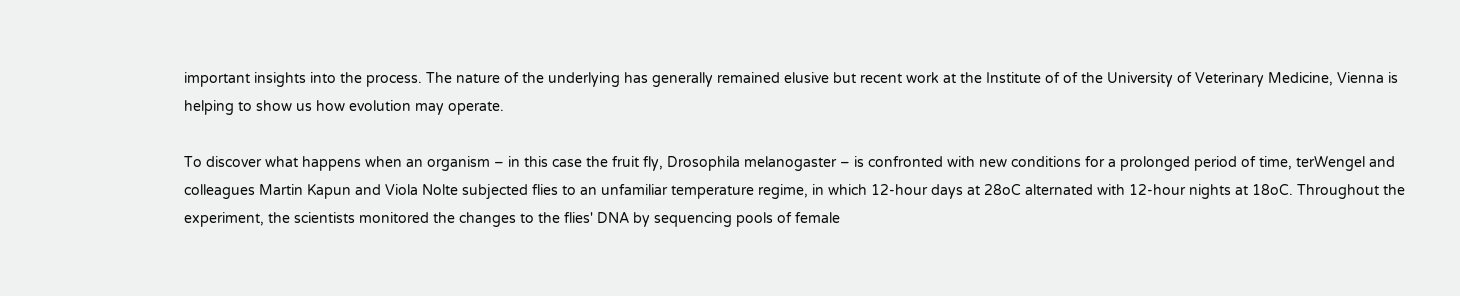important insights into the process. The nature of the underlying has generally remained elusive but recent work at the Institute of of the University of Veterinary Medicine, Vienna is helping to show us how evolution may operate.

To discover what happens when an organism – in this case the fruit fly, Drosophila melanogaster – is confronted with new conditions for a prolonged period of time, terWengel and colleagues Martin Kapun and Viola Nolte subjected flies to an unfamiliar temperature regime, in which 12-hour days at 28oC alternated with 12-hour nights at 18oC. Throughout the experiment, the scientists monitored the changes to the flies' DNA by sequencing pools of female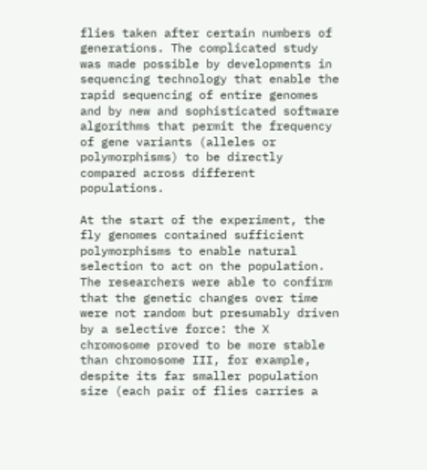flies taken after certain numbers of generations. The complicated study was made possible by developments in sequencing technology that enable the rapid sequencing of entire genomes and by new and sophisticated software algorithms that permit the frequency of gene variants (alleles or polymorphisms) to be directly compared across different populations.

At the start of the experiment, the fly genomes contained sufficient polymorphisms to enable natural selection to act on the population. The researchers were able to confirm that the genetic changes over time were not random but presumably driven by a selective force: the X chromosome proved to be more stable than chromosome III, for example, despite its far smaller population size (each pair of flies carries a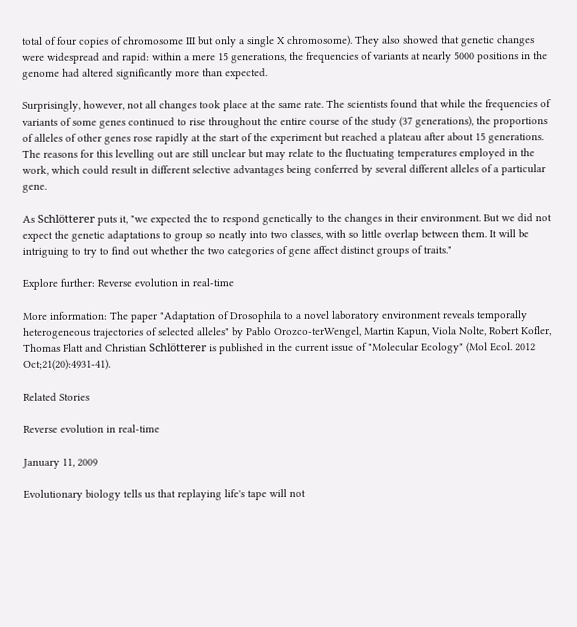total of four copies of chromosome III but only a single X chromosome). They also showed that genetic changes were widespread and rapid: within a mere 15 generations, the frequencies of variants at nearly 5000 positions in the genome had altered significantly more than expected.

Surprisingly, however, not all changes took place at the same rate. The scientists found that while the frequencies of variants of some genes continued to rise throughout the entire course of the study (37 generations), the proportions of alleles of other genes rose rapidly at the start of the experiment but reached a plateau after about 15 generations. The reasons for this levelling out are still unclear but may relate to the fluctuating temperatures employed in the work, which could result in different selective advantages being conferred by several different alleles of a particular gene.

As Schlötterer puts it, "we expected the to respond genetically to the changes in their environment. But we did not expect the genetic adaptations to group so neatly into two classes, with so little overlap between them. It will be intriguing to try to find out whether the two categories of gene affect distinct groups of traits."

Explore further: Reverse evolution in real-time

More information: The paper "Adaptation of Drosophila to a novel laboratory environment reveals temporally heterogeneous trajectories of selected alleles" by Pablo Orozco-terWengel, Martin Kapun, Viola Nolte, Robert Kofler, Thomas Flatt and Christian Schlötterer is published in the current issue of "Molecular Ecology" (Mol Ecol. 2012 Oct;21(20):4931-41).

Related Stories

Reverse evolution in real-time

January 11, 2009

Evolutionary biology tells us that replaying life's tape will not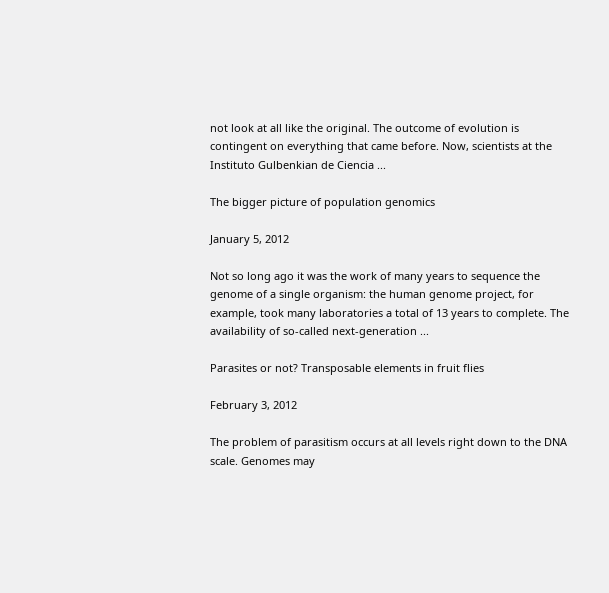not look at all like the original. The outcome of evolution is contingent on everything that came before. Now, scientists at the Instituto Gulbenkian de Ciencia ...

The bigger picture of population genomics

January 5, 2012

Not so long ago it was the work of many years to sequence the genome of a single organism: the human genome project, for example, took many laboratories a total of 13 years to complete. The availability of so-called next-generation ...

Parasites or not? Transposable elements in fruit flies

February 3, 2012

The problem of parasitism occurs at all levels right down to the DNA scale. Genomes may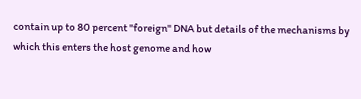contain up to 80 percent "foreign" DNA but details of the mechanisms by which this enters the host genome and how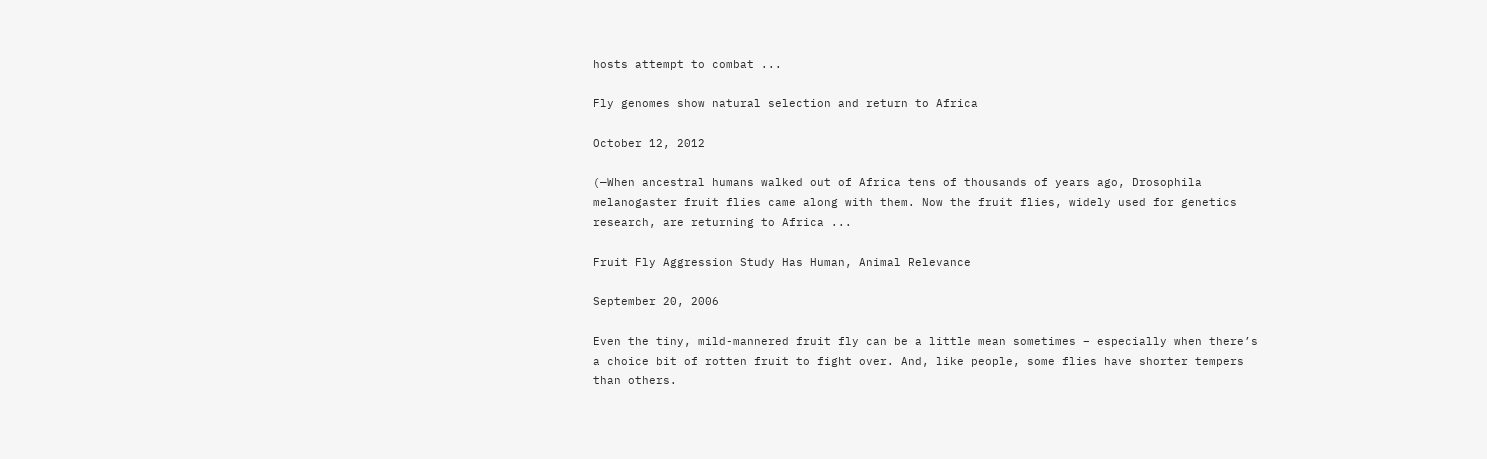hosts attempt to combat ...

Fly genomes show natural selection and return to Africa

October 12, 2012

(—When ancestral humans walked out of Africa tens of thousands of years ago, Drosophila melanogaster fruit flies came along with them. Now the fruit flies, widely used for genetics research, are returning to Africa ...

Fruit Fly Aggression Study Has Human, Animal Relevance

September 20, 2006

Even the tiny, mild-mannered fruit fly can be a little mean sometimes – especially when there’s a choice bit of rotten fruit to fight over. And, like people, some flies have shorter tempers than others.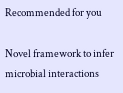Recommended for you

Novel framework to infer microbial interactions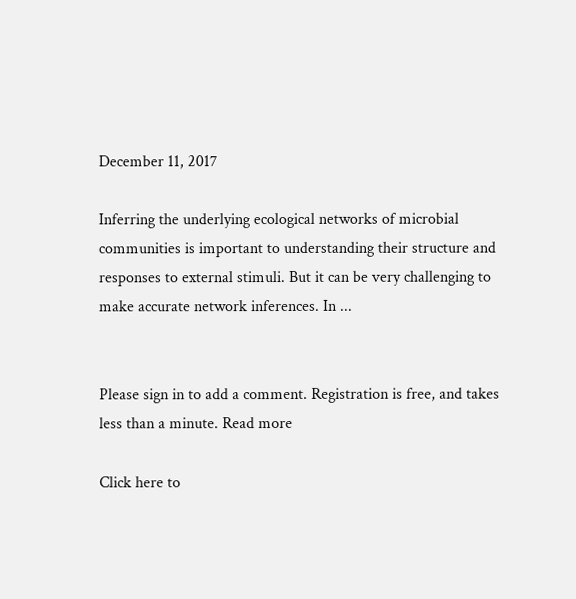December 11, 2017

Inferring the underlying ecological networks of microbial communities is important to understanding their structure and responses to external stimuli. But it can be very challenging to make accurate network inferences. In ...


Please sign in to add a comment. Registration is free, and takes less than a minute. Read more

Click here to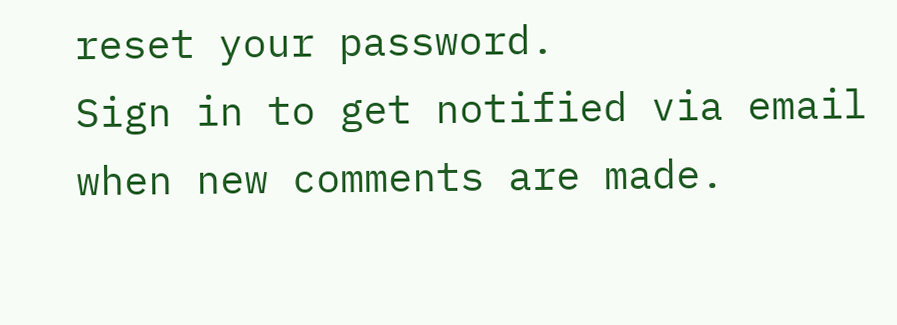reset your password.
Sign in to get notified via email when new comments are made.